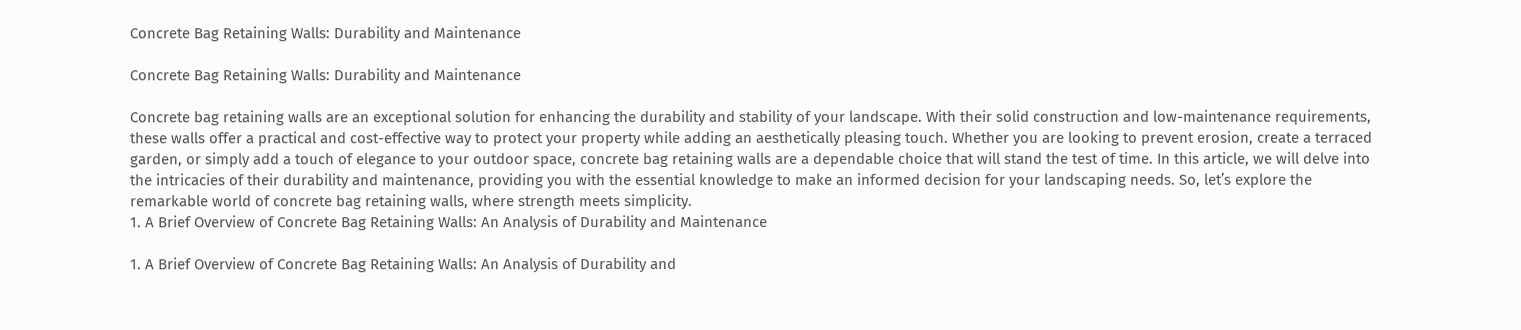Concrete Bag Retaining Walls: Durability and Maintenance

Concrete Bag Retaining Walls: Durability and Maintenance

Concrete bag retaining walls are an exceptional solution for enhancing the durability and stability of your landscape. With their solid construction and low-maintenance requirements, these walls offer a practical and cost-effective way to protect your property while adding an aesthetically pleasing touch. Whether you are looking to prevent erosion, create a terraced garden, or simply add a touch of elegance to your outdoor space, concrete bag retaining walls are a dependable choice that will stand the test of time. In this article, we will delve into the intricacies of their durability and maintenance, providing you with the essential knowledge to make an informed decision for your landscaping needs. So, let’s explore the remarkable world of concrete bag retaining walls, where strength meets simplicity.
1. A Brief Overview of Concrete Bag Retaining Walls: An Analysis of Durability and Maintenance

1. A Brief Overview of Concrete Bag Retaining Walls: An Analysis of Durability and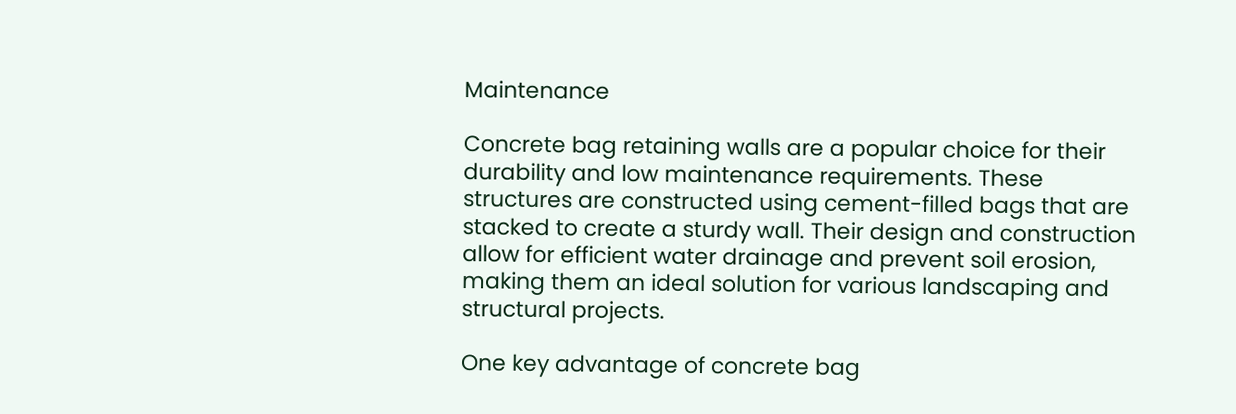Maintenance

Concrete bag retaining walls are a popular choice for their durability and low maintenance requirements. These structures are constructed using cement-filled bags that are stacked to create a sturdy wall. Their design and construction allow for efficient water drainage and prevent soil erosion, making them an ideal solution for various landscaping and structural projects.

One key advantage of concrete bag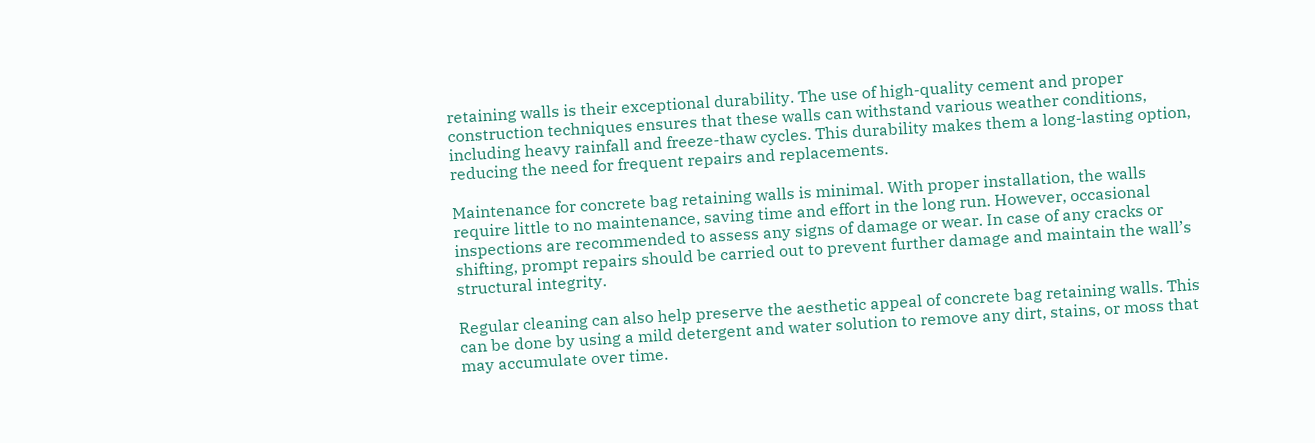retaining walls is their exceptional durability. The use of high-quality cement and proper construction techniques ensures that these walls can withstand various weather conditions, including heavy rainfall and freeze-thaw cycles. This durability makes them a long-lasting option, reducing the need for frequent repairs and replacements.

Maintenance for concrete bag retaining walls is minimal. With proper installation, the walls require little to no maintenance, saving time and effort in the long run. However, occasional inspections are recommended to assess any signs of damage or wear. In case of any cracks or shifting, prompt repairs should be carried out to prevent further damage and maintain the wall’s structural integrity.

Regular cleaning can also help preserve the aesthetic appeal of concrete bag retaining walls. This can be done by using a mild detergent and water solution to remove any dirt, stains, or moss that may accumulate over time.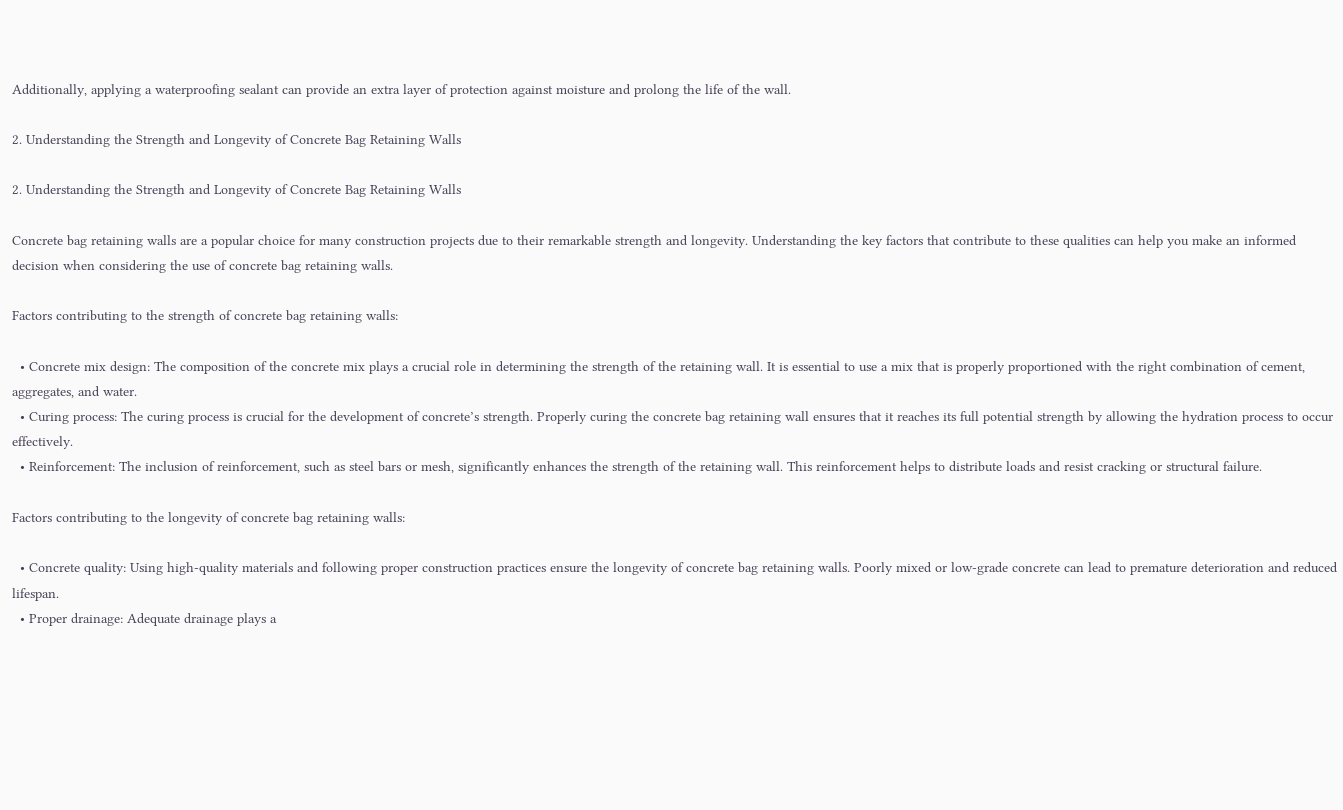Additionally, applying a waterproofing sealant can provide an extra layer of protection against moisture and prolong the life of the wall.

2. Understanding the Strength and Longevity of Concrete Bag Retaining Walls

2. Understanding the Strength and Longevity of Concrete Bag Retaining Walls

Concrete bag retaining walls are a popular choice for many construction projects due to their remarkable strength and longevity. Understanding the key factors that contribute to these qualities can help you make an informed decision when considering the use of concrete bag retaining walls.

Factors contributing to the strength of concrete bag retaining walls:

  • Concrete mix design: The composition of the concrete mix plays a crucial role in determining the strength of the retaining wall. It is essential to use a mix that is properly proportioned with the right combination of cement, aggregates, and water.
  • Curing process: The curing process is crucial for the development of concrete’s strength. Properly curing the concrete bag retaining wall ensures that it reaches its full potential strength by allowing the hydration process to occur effectively.
  • Reinforcement: The inclusion of reinforcement, such as steel bars or mesh, significantly enhances the strength of the retaining wall. This reinforcement helps to distribute loads and resist cracking or structural failure.

Factors contributing to the longevity of concrete bag retaining walls:

  • Concrete quality: Using high-quality materials and following proper construction practices ensure the longevity of concrete bag retaining walls. Poorly mixed or low-grade concrete can lead to premature deterioration and reduced lifespan.
  • Proper drainage: Adequate drainage plays a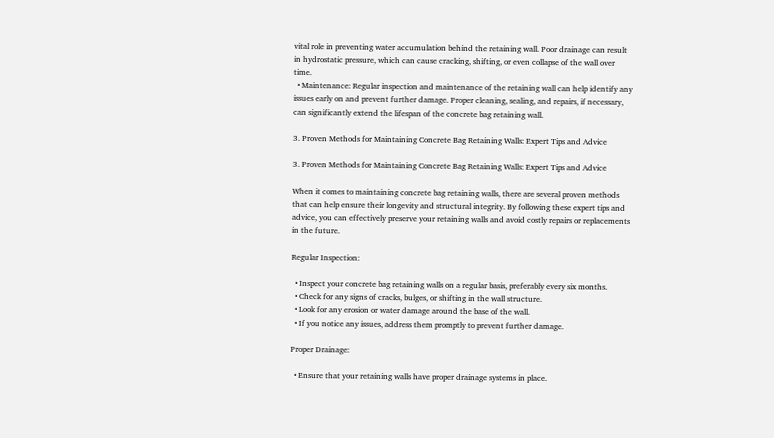vital role in preventing water accumulation behind the retaining wall. Poor drainage can result in hydrostatic pressure, which can cause cracking, shifting, or even collapse of the wall over time.
  • Maintenance: Regular inspection and maintenance of the retaining wall can help identify any issues early on and prevent further damage. Proper cleaning, sealing, and repairs, if necessary, can significantly extend the lifespan of the concrete bag retaining wall.

3. Proven Methods for Maintaining Concrete Bag Retaining Walls: Expert Tips and Advice

3. Proven Methods for Maintaining Concrete Bag Retaining Walls: Expert Tips and Advice

When it comes to maintaining concrete bag retaining walls, there are several proven methods that can help ensure their longevity and structural integrity. By following these expert tips and advice, you can effectively preserve your retaining walls and avoid costly repairs or replacements in the future.

Regular Inspection:

  • Inspect your concrete bag retaining walls on a regular basis, preferably every six months.
  • Check for any signs of cracks, bulges, or shifting in the wall structure.
  • Look for any erosion or water damage around the base of the wall.
  • If you notice any issues, address them promptly to prevent further damage.

Proper Drainage:

  • Ensure that your retaining walls have proper drainage systems in place.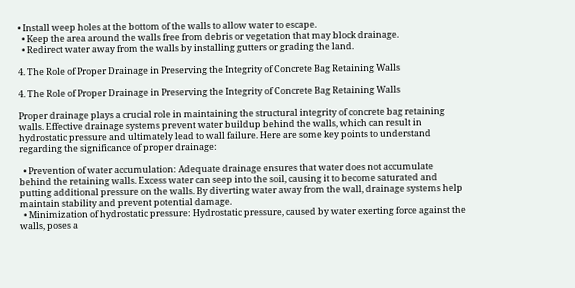• Install weep holes at the bottom of the walls to allow water to escape.
  • Keep the area around the walls free from debris or vegetation that may block drainage.
  • Redirect water away from the walls by installing gutters or grading the land.

4. The Role of Proper Drainage in Preserving the Integrity of Concrete Bag Retaining Walls

4. The Role of Proper Drainage in Preserving the Integrity of Concrete Bag Retaining Walls

Proper drainage plays a crucial role in maintaining the structural integrity of concrete bag retaining walls. Effective drainage systems prevent water buildup behind the walls, which can result in hydrostatic pressure and ultimately lead to wall failure. Here are some key points to understand regarding the significance of proper drainage:

  • Prevention of water accumulation: Adequate drainage ensures that water does not accumulate behind the retaining walls. Excess water can seep into the soil, causing it to become saturated and putting additional pressure on the walls. By diverting water away from the wall, drainage systems help maintain stability and prevent potential damage.
  • Minimization of hydrostatic pressure: Hydrostatic pressure, caused by water exerting force against the walls, poses a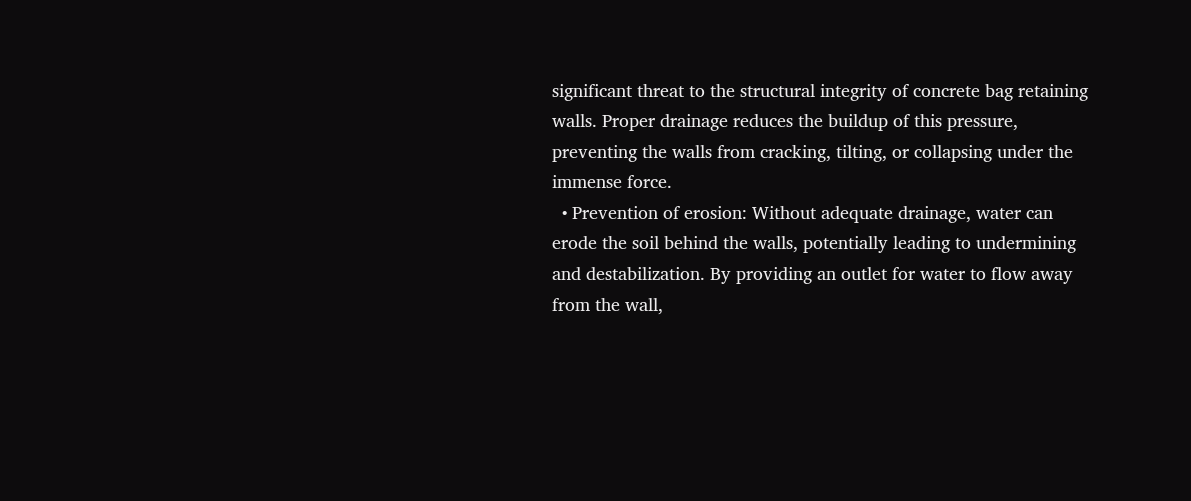significant threat to the structural integrity of concrete bag retaining walls. Proper drainage reduces the buildup of this pressure, preventing the walls from cracking, tilting, or collapsing under the immense force.
  • Prevention of erosion: Without adequate drainage, water can erode the soil behind the walls, potentially leading to undermining and destabilization. By providing an outlet for water to flow away from the wall,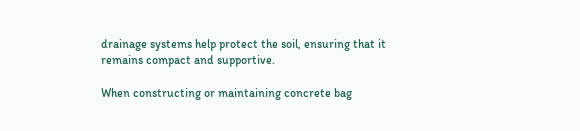drainage systems help protect the soil, ensuring that it remains compact and supportive.

When constructing or maintaining concrete bag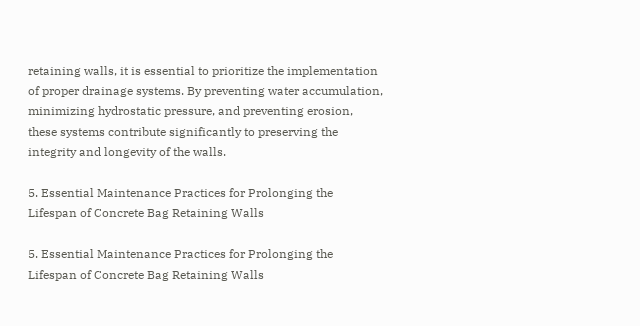retaining walls, it is essential to prioritize the implementation of proper drainage systems. By preventing water accumulation, minimizing hydrostatic pressure, and preventing erosion, these systems contribute significantly to preserving the integrity and longevity of the walls.

5. Essential Maintenance Practices for Prolonging the Lifespan of Concrete Bag Retaining Walls

5. Essential Maintenance Practices for Prolonging the Lifespan of Concrete Bag Retaining Walls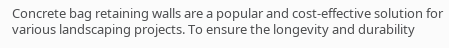Concrete bag retaining walls are a popular and cost-effective solution for various landscaping projects. To ensure the longevity and durability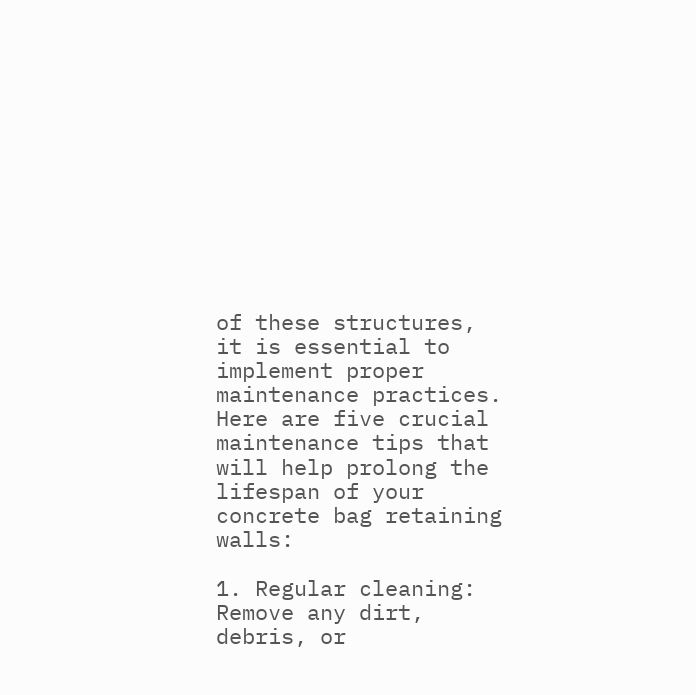of these structures, it is essential to implement proper maintenance practices. Here are five crucial maintenance tips that will help prolong the lifespan of your concrete bag retaining walls:

1. Regular cleaning: Remove any dirt, debris, or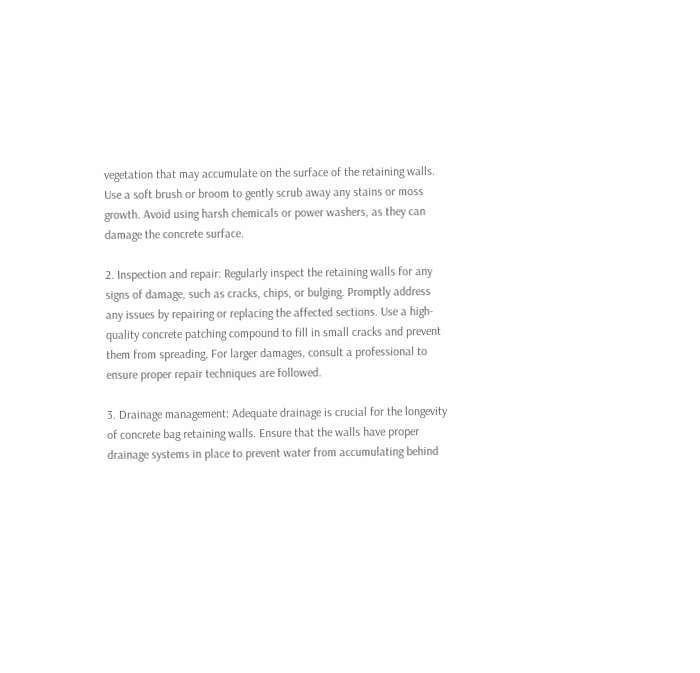vegetation that may accumulate on the surface of the retaining walls. Use a soft brush or broom to gently scrub away any stains or moss growth. Avoid using harsh chemicals or power washers, as they can damage the concrete surface.

2. Inspection and repair: Regularly inspect the retaining walls for any signs of damage, such as cracks, chips, or bulging. Promptly address any issues by repairing or replacing the affected sections. Use a high-quality concrete patching compound to fill in small cracks and prevent them from spreading. For larger damages, consult a professional to ensure proper repair techniques are followed.

3. Drainage management: Adequate drainage is crucial for the longevity of concrete bag retaining walls. Ensure that the walls have proper drainage systems in place to prevent water from accumulating behind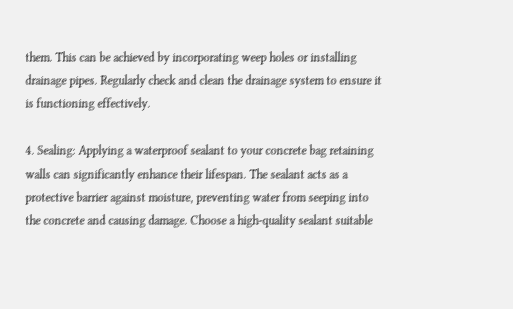them. This can be achieved by incorporating weep holes or installing drainage pipes. Regularly check and clean the drainage system to ensure it is functioning effectively.

4. Sealing: Applying a waterproof sealant to your concrete bag retaining walls can significantly enhance their lifespan. The sealant acts as a protective barrier against moisture, preventing water from seeping into the concrete and causing damage. Choose a high-quality sealant suitable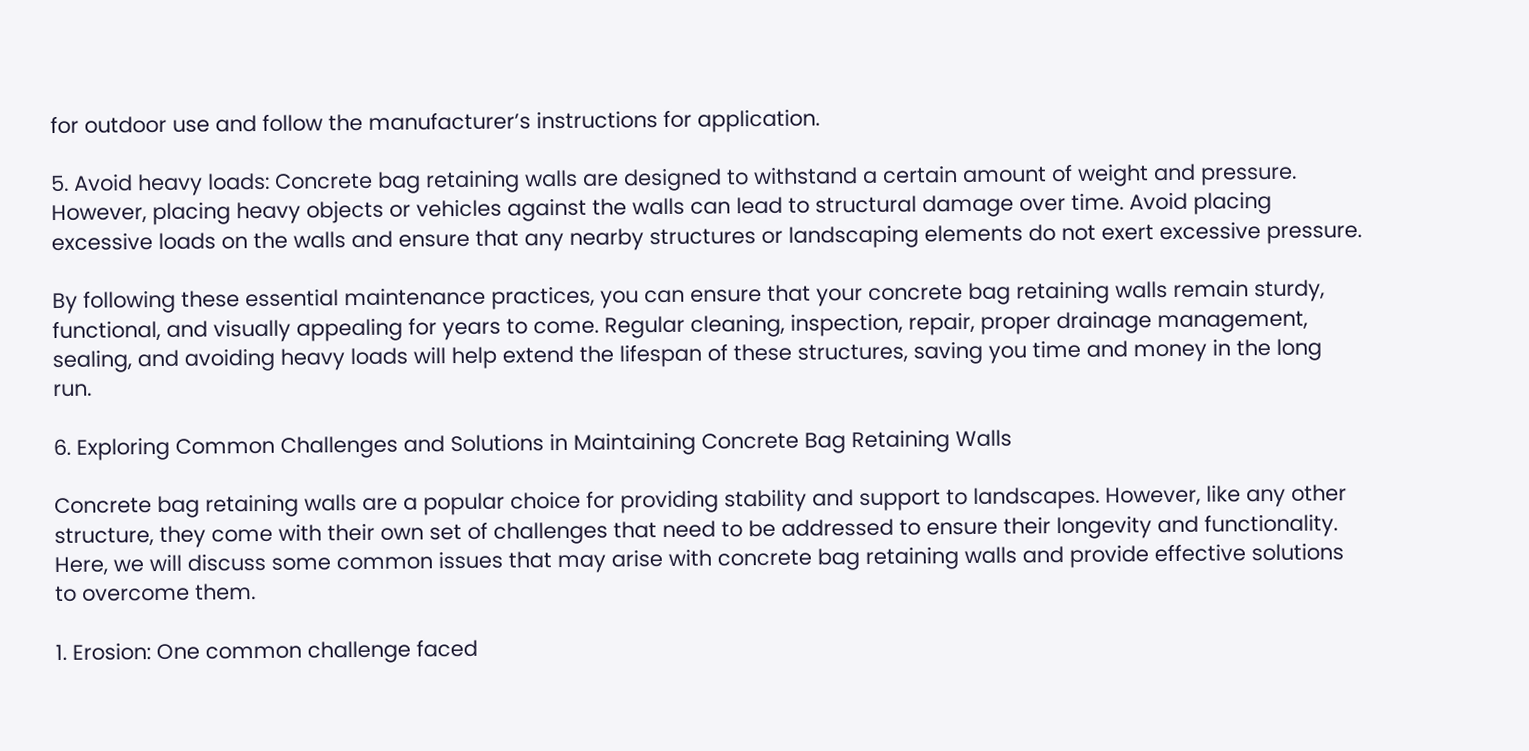for outdoor use and follow the manufacturer’s instructions for application.

5. Avoid heavy loads: Concrete bag retaining walls are designed to withstand a certain amount of weight and pressure. However, placing heavy objects or vehicles against the walls can lead to structural damage over time. Avoid placing excessive loads on the walls and ensure that any nearby structures or landscaping elements do not exert excessive pressure.

By following these essential maintenance practices, you can ensure that your concrete bag retaining walls remain sturdy, functional, and visually appealing for years to come. Regular cleaning, inspection, repair, proper drainage management, sealing, and avoiding heavy loads will help extend the lifespan of these structures, saving you time and money in the long run.

6. Exploring Common Challenges and Solutions in Maintaining Concrete Bag Retaining Walls

Concrete bag retaining walls are a popular choice for providing stability and support to landscapes. However, like any other structure, they come with their own set of challenges that need to be addressed to ensure their longevity and functionality. Here, we will discuss some common issues that may arise with concrete bag retaining walls and provide effective solutions to overcome them.

1. Erosion: One common challenge faced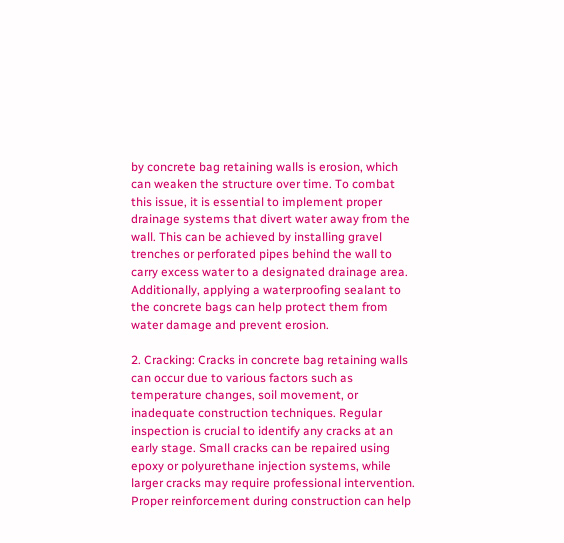by concrete bag retaining walls is erosion, which can weaken the structure over time. To combat this issue, it is essential to implement proper drainage systems that divert water away from the wall. This can be achieved by installing gravel trenches or perforated pipes behind the wall to carry excess water to a designated drainage area. Additionally, applying a waterproofing sealant to the concrete bags can help protect them from water damage and prevent erosion.

2. Cracking: Cracks in concrete bag retaining walls can occur due to various factors such as temperature changes, soil movement, or inadequate construction techniques. Regular inspection is crucial to identify any cracks at an early stage. Small cracks can be repaired using epoxy or polyurethane injection systems, while larger cracks may require professional intervention. Proper reinforcement during construction can help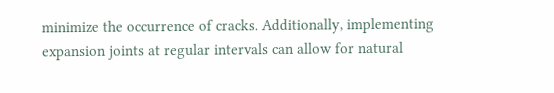minimize the occurrence of cracks. Additionally, implementing expansion joints at regular intervals can allow for natural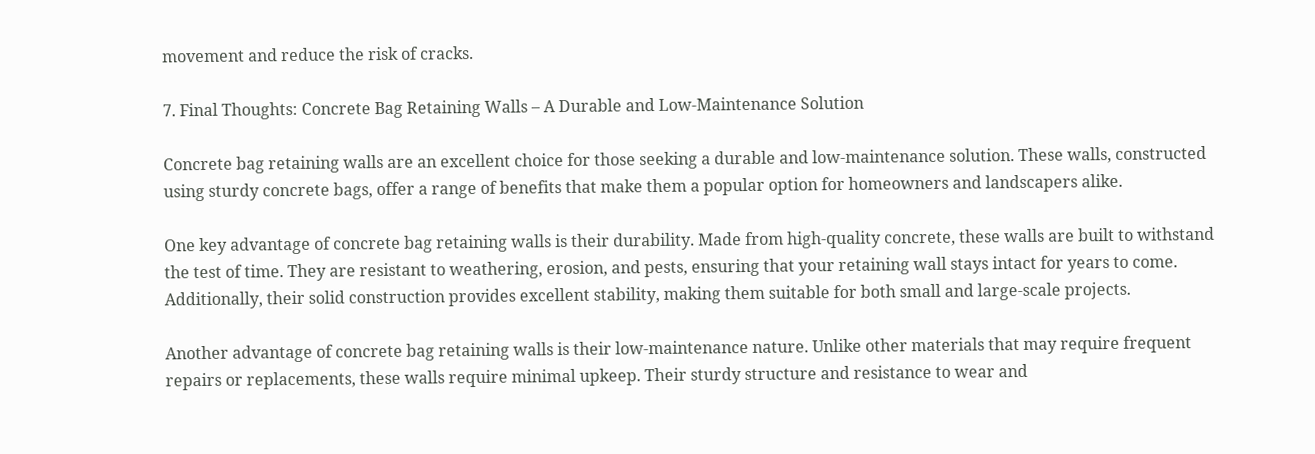movement and reduce the risk of cracks.

7. Final Thoughts: Concrete Bag Retaining Walls – A Durable and Low-Maintenance Solution

Concrete bag retaining walls are an excellent choice for those seeking a durable and low-maintenance solution. These walls, constructed using sturdy concrete bags, offer a range of benefits that make them a popular option for homeowners and landscapers alike.

One key advantage of concrete bag retaining walls is their durability. Made from high-quality concrete, these walls are built to withstand the test of time. They are resistant to weathering, erosion, and pests, ensuring that your retaining wall stays intact for years to come. Additionally, their solid construction provides excellent stability, making them suitable for both small and large-scale projects.

Another advantage of concrete bag retaining walls is their low-maintenance nature. Unlike other materials that may require frequent repairs or replacements, these walls require minimal upkeep. Their sturdy structure and resistance to wear and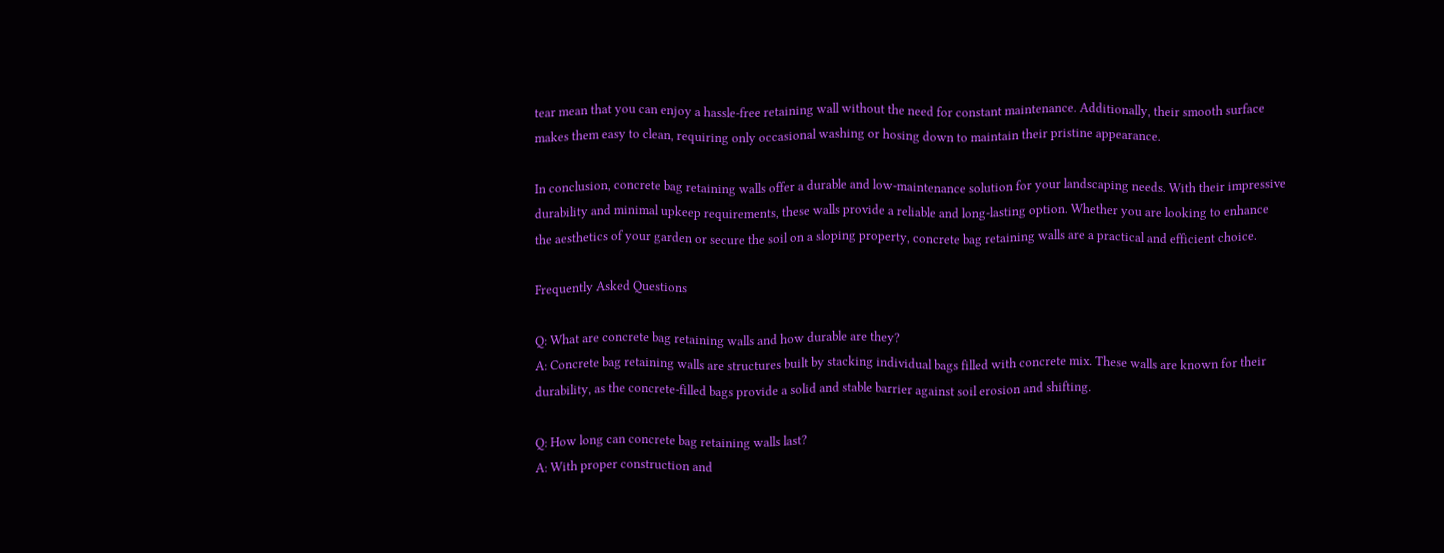tear mean that you can enjoy a hassle-free retaining wall without the need for constant maintenance. Additionally, their smooth surface makes them easy to clean, requiring only occasional washing or hosing down to maintain their pristine appearance.

In conclusion, concrete bag retaining walls offer a durable and low-maintenance solution for your landscaping needs. With their impressive durability and minimal upkeep requirements, these walls provide a reliable and long-lasting option. Whether you are looking to enhance the aesthetics of your garden or secure the soil on a sloping property, concrete bag retaining walls are a practical and efficient choice.

Frequently Asked Questions

Q: What are concrete bag retaining walls and how durable are they?
A: Concrete bag retaining walls are structures built by stacking individual bags filled with concrete mix. These walls are known for their durability, as the concrete-filled bags provide a solid and stable barrier against soil erosion and shifting.

Q: How long can concrete bag retaining walls last?
A: With proper construction and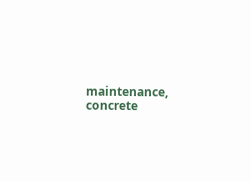maintenance, concrete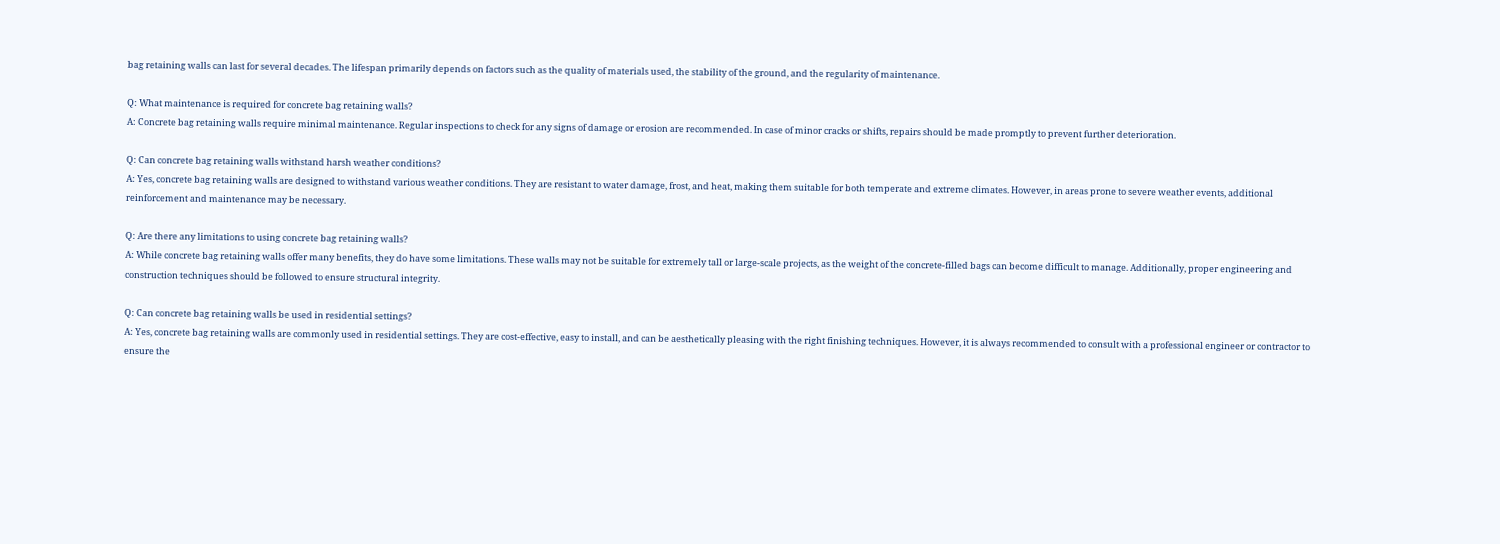bag retaining walls can last for several decades. The lifespan primarily depends on factors such as the quality of materials used, the stability of the ground, and the regularity of maintenance.

Q: What maintenance is required for concrete bag retaining walls?
A: Concrete bag retaining walls require minimal maintenance. Regular inspections to check for any signs of damage or erosion are recommended. In case of minor cracks or shifts, repairs should be made promptly to prevent further deterioration.

Q: Can concrete bag retaining walls withstand harsh weather conditions?
A: Yes, concrete bag retaining walls are designed to withstand various weather conditions. They are resistant to water damage, frost, and heat, making them suitable for both temperate and extreme climates. However, in areas prone to severe weather events, additional reinforcement and maintenance may be necessary.

Q: Are there any limitations to using concrete bag retaining walls?
A: While concrete bag retaining walls offer many benefits, they do have some limitations. These walls may not be suitable for extremely tall or large-scale projects, as the weight of the concrete-filled bags can become difficult to manage. Additionally, proper engineering and construction techniques should be followed to ensure structural integrity.

Q: Can concrete bag retaining walls be used in residential settings?
A: Yes, concrete bag retaining walls are commonly used in residential settings. They are cost-effective, easy to install, and can be aesthetically pleasing with the right finishing techniques. However, it is always recommended to consult with a professional engineer or contractor to ensure the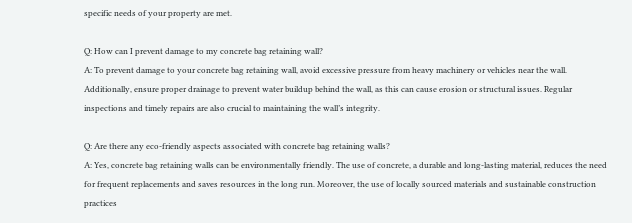specific needs of your property are met.

Q: How can I prevent damage to my concrete bag retaining wall?
A: To prevent damage to your concrete bag retaining wall, avoid excessive pressure from heavy machinery or vehicles near the wall. Additionally, ensure proper drainage to prevent water buildup behind the wall, as this can cause erosion or structural issues. Regular inspections and timely repairs are also crucial to maintaining the wall’s integrity.

Q: Are there any eco-friendly aspects associated with concrete bag retaining walls?
A: Yes, concrete bag retaining walls can be environmentally friendly. The use of concrete, a durable and long-lasting material, reduces the need for frequent replacements and saves resources in the long run. Moreover, the use of locally sourced materials and sustainable construction practices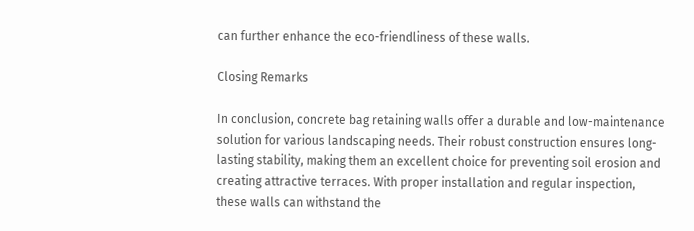can further enhance the eco-friendliness of these walls.

Closing Remarks

In conclusion, concrete bag retaining walls offer a durable and low-maintenance solution for various landscaping needs. Their robust construction ensures long-lasting stability, making them an excellent choice for preventing soil erosion and creating attractive terraces. With proper installation and regular inspection, these walls can withstand the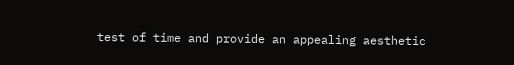test of time and provide an appealing aesthetic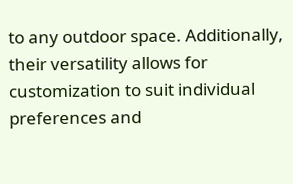to any outdoor space. Additionally, their versatility allows for customization to suit individual preferences and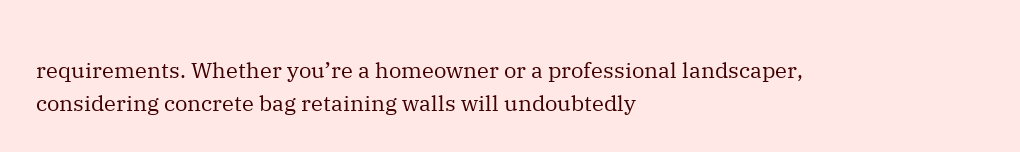requirements. Whether you’re a homeowner or a professional landscaper, considering concrete bag retaining walls will undoubtedly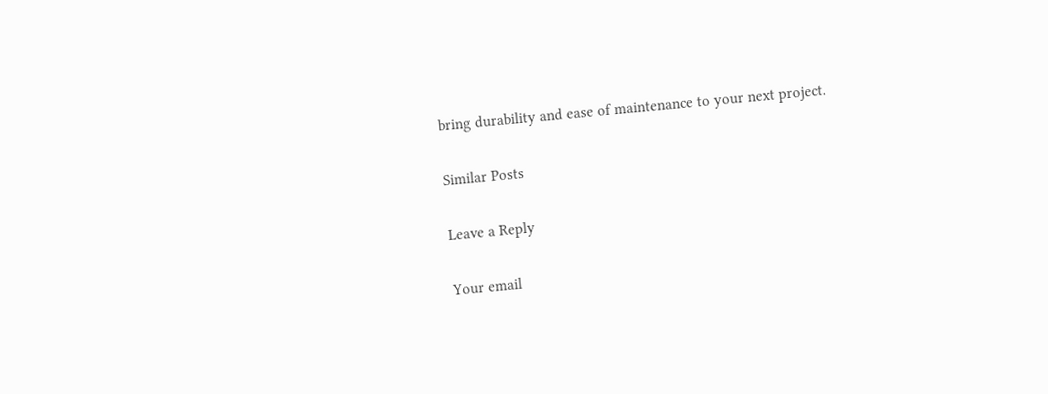bring durability and ease of maintenance to your next project.

Similar Posts

Leave a Reply

Your email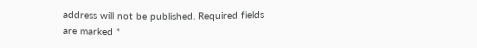address will not be published. Required fields are marked *